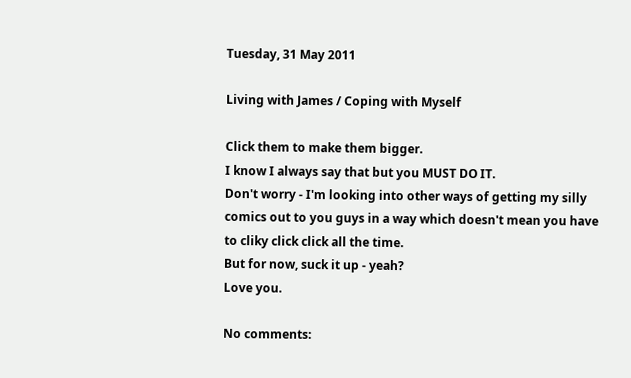Tuesday, 31 May 2011

Living with James / Coping with Myself

Click them to make them bigger.
I know I always say that but you MUST DO IT.
Don't worry - I'm looking into other ways of getting my silly comics out to you guys in a way which doesn't mean you have to cliky click click all the time.
But for now, suck it up - yeah?
Love you.

No comments: